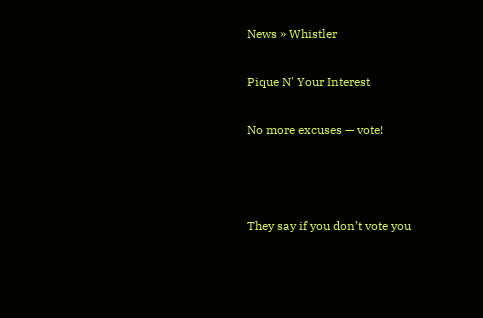News » Whistler

Pique N' Your Interest

No more excuses — vote!



They say if you don’t vote you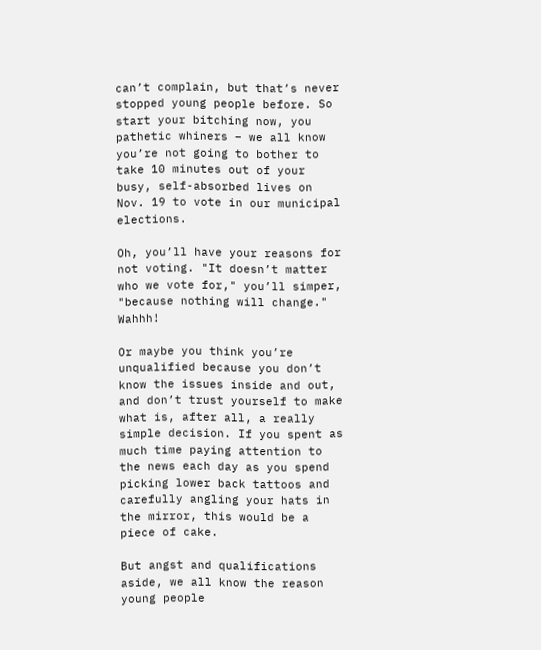can’t complain, but that’s never stopped young people before. So start your bitching now, you pathetic whiners – we all know you’re not going to bother to take 10 minutes out of your busy, self-absorbed lives on Nov. 19 to vote in our municipal elections.

Oh, you’ll have your reasons for not voting. "It doesn’t matter who we vote for," you’ll simper, "because nothing will change." Wahhh!

Or maybe you think you’re unqualified because you don’t know the issues inside and out, and don’t trust yourself to make what is, after all, a really simple decision. If you spent as much time paying attention to the news each day as you spend picking lower back tattoos and carefully angling your hats in the mirror, this would be a piece of cake.

But angst and qualifications aside, we all know the reason young people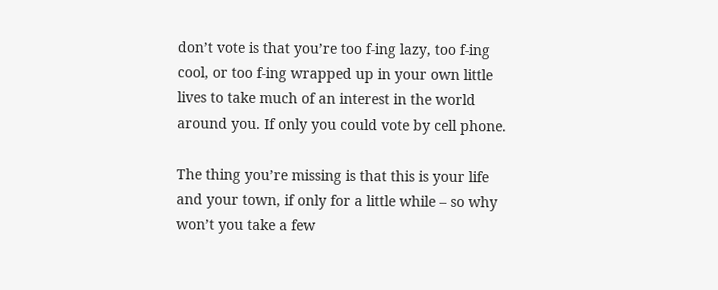don’t vote is that you’re too f-ing lazy, too f-ing cool, or too f-ing wrapped up in your own little lives to take much of an interest in the world around you. If only you could vote by cell phone.

The thing you’re missing is that this is your life and your town, if only for a little while – so why won’t you take a few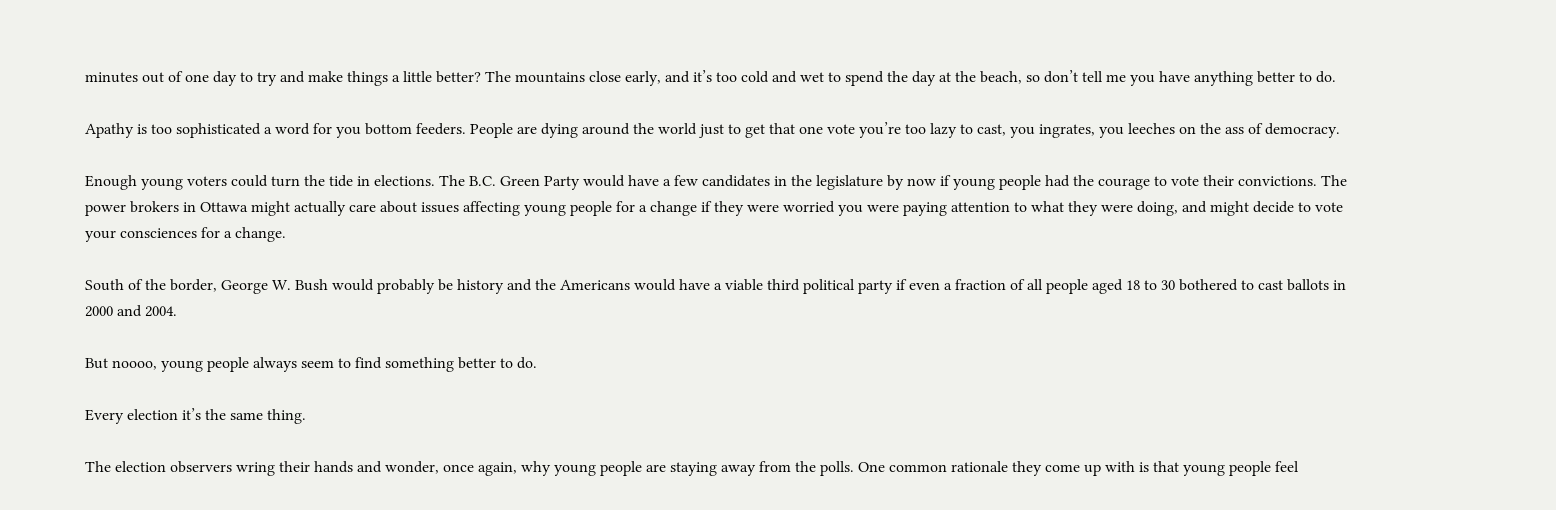minutes out of one day to try and make things a little better? The mountains close early, and it’s too cold and wet to spend the day at the beach, so don’t tell me you have anything better to do.

Apathy is too sophisticated a word for you bottom feeders. People are dying around the world just to get that one vote you’re too lazy to cast, you ingrates, you leeches on the ass of democracy.

Enough young voters could turn the tide in elections. The B.C. Green Party would have a few candidates in the legislature by now if young people had the courage to vote their convictions. The power brokers in Ottawa might actually care about issues affecting young people for a change if they were worried you were paying attention to what they were doing, and might decide to vote your consciences for a change.

South of the border, George W. Bush would probably be history and the Americans would have a viable third political party if even a fraction of all people aged 18 to 30 bothered to cast ballots in 2000 and 2004.

But noooo, young people always seem to find something better to do.

Every election it’s the same thing.

The election observers wring their hands and wonder, once again, why young people are staying away from the polls. One common rationale they come up with is that young people feel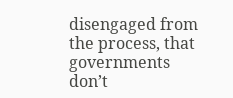disengaged from the process, that governments don’t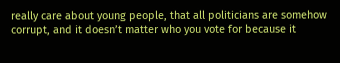really care about young people, that all politicians are somehow corrupt, and it doesn’t matter who you vote for because it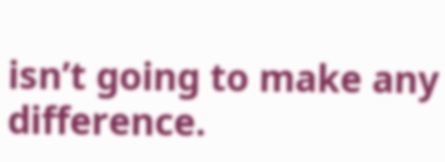isn’t going to make any difference.